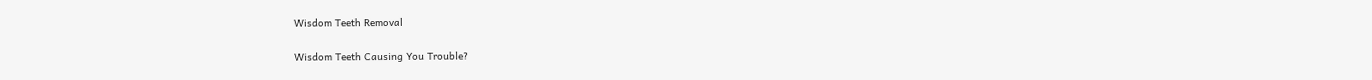Wisdom Teeth Removal

Wisdom Teeth Causing You Trouble?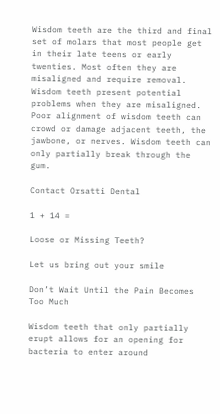Wisdom teeth are the third and final set of molars that most people get in their late teens or early twenties. Most often they are misaligned and require removal. Wisdom teeth present potential problems when they are misaligned. Poor alignment of wisdom teeth can crowd or damage adjacent teeth, the jawbone, or nerves. Wisdom teeth can only partially break through the gum.

Contact Orsatti Dental

1 + 14 =

Loose or Missing Teeth?

Let us bring out your smile

Don’t Wait Until the Pain Becomes Too Much

Wisdom teeth that only partially erupt allows for an opening for bacteria to enter around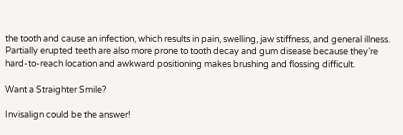the tooth and cause an infection, which results in pain, swelling, jaw stiffness, and general illness. Partially erupted teeth are also more prone to tooth decay and gum disease because they’re hard-to-reach location and awkward positioning makes brushing and flossing difficult.

Want a Straighter Smile?

Invisalign could be the answer!